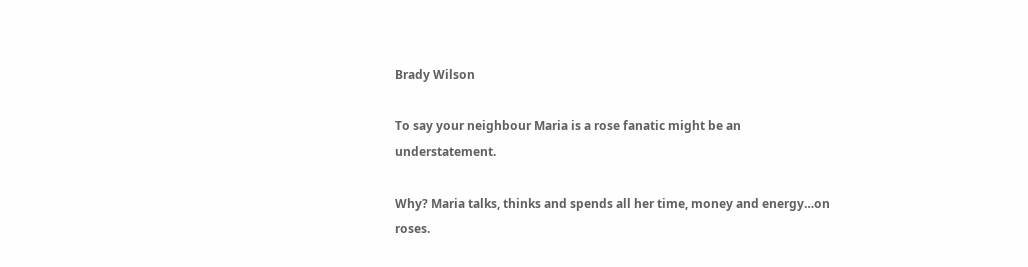Brady Wilson

To say your neighbour Maria is a rose fanatic might be an understatement.

Why? Maria talks, thinks and spends all her time, money and energy…on roses.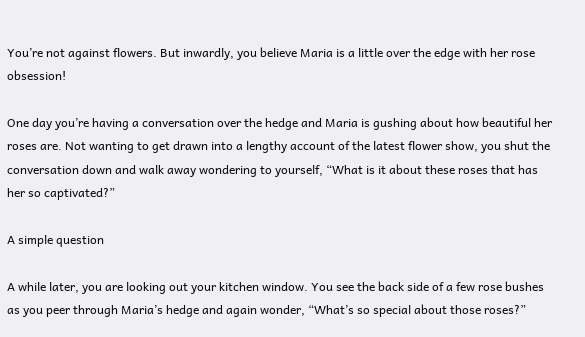You’re not against flowers. But inwardly, you believe Maria is a little over the edge with her rose obsession!

One day you’re having a conversation over the hedge and Maria is gushing about how beautiful her roses are. Not wanting to get drawn into a lengthy account of the latest flower show, you shut the conversation down and walk away wondering to yourself, “What is it about these roses that has her so captivated?”

A simple question

A while later, you are looking out your kitchen window. You see the back side of a few rose bushes as you peer through Maria’s hedge and again wonder, “What’s so special about those roses?”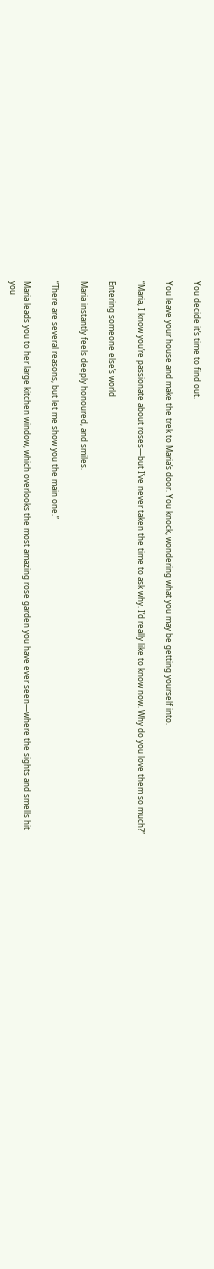You decide it’s time to find out.

You leave your house and make the trek to Maria’s door. You knock, wondering what you may be getting yourself into.

“Maria, I know you’re passionate about roses—but I’ve never taken the time to ask why. I’d really like to know now. Why do you love them so much?”

Entering someone else’s world

Maria instantly feels deeply honoured, and smiles.

“There are several reasons, but let me show you the main one.”

Maria leads you to her large kitchen window, which overlooks the most amazing rose garden you have ever seen—where the sights and smells hit you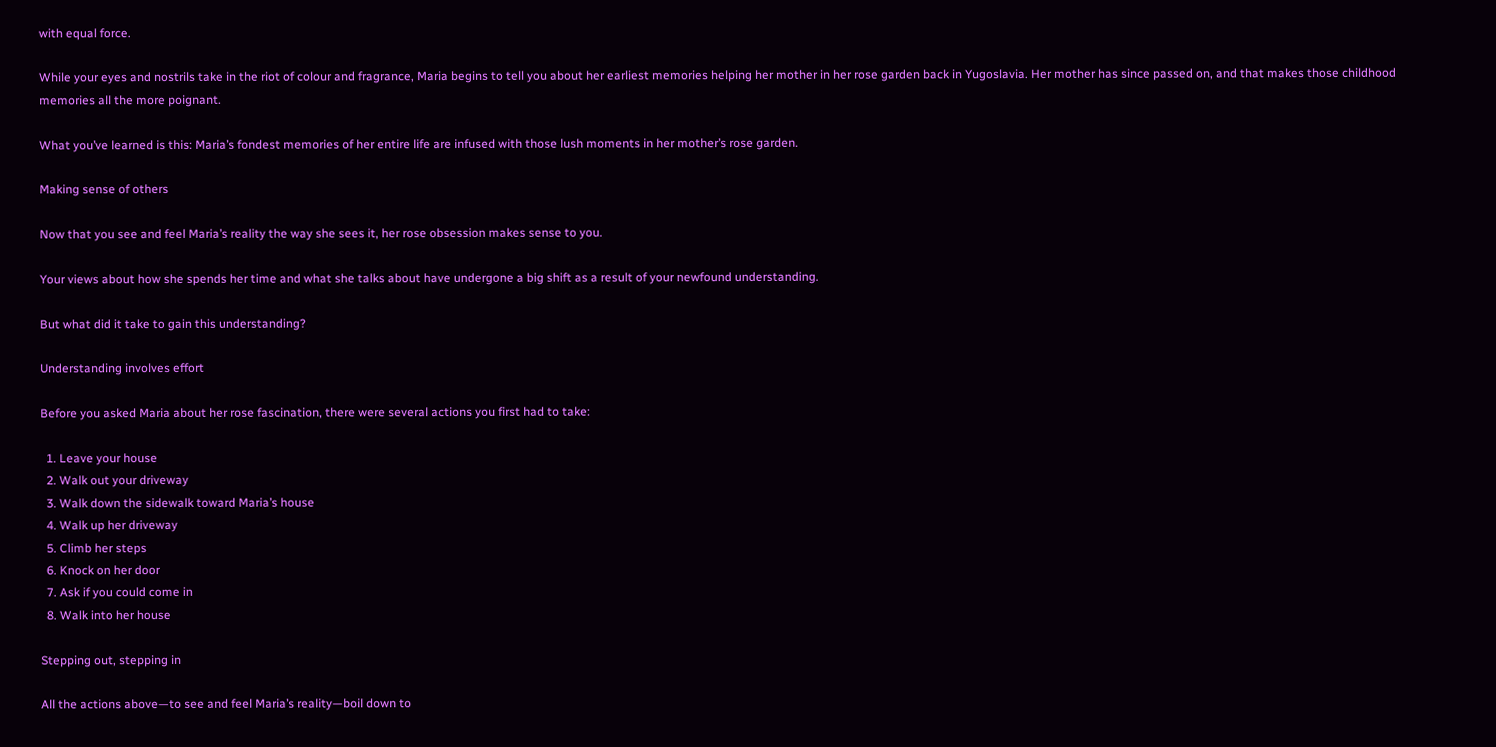with equal force.

While your eyes and nostrils take in the riot of colour and fragrance, Maria begins to tell you about her earliest memories helping her mother in her rose garden back in Yugoslavia. Her mother has since passed on, and that makes those childhood memories all the more poignant.

What you’ve learned is this: Maria’s fondest memories of her entire life are infused with those lush moments in her mother’s rose garden.

Making sense of others

Now that you see and feel Maria’s reality the way she sees it, her rose obsession makes sense to you.

Your views about how she spends her time and what she talks about have undergone a big shift as a result of your newfound understanding.

But what did it take to gain this understanding?

Understanding involves effort

Before you asked Maria about her rose fascination, there were several actions you first had to take:

  1. Leave your house
  2. Walk out your driveway
  3. Walk down the sidewalk toward Maria’s house
  4. Walk up her driveway
  5. Climb her steps
  6. Knock on her door
  7. Ask if you could come in
  8. Walk into her house

Stepping out, stepping in

All the actions above—to see and feel Maria’s reality—boil down to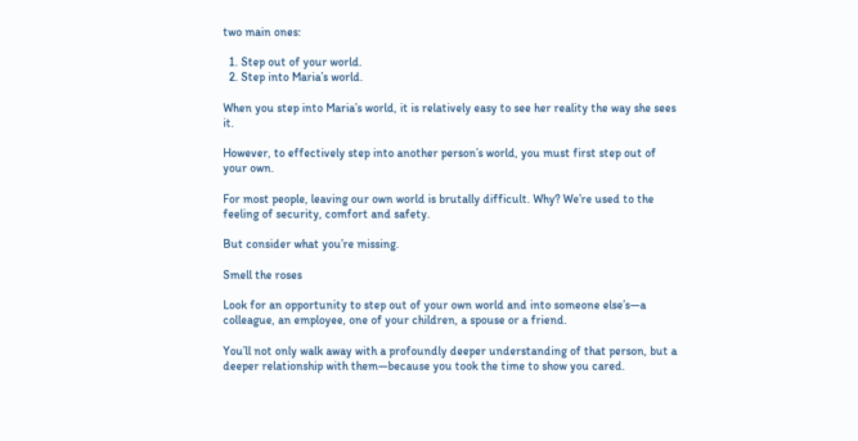two main ones:

  1. Step out of your world.
  2. Step into Maria’s world.

When you step into Maria’s world, it is relatively easy to see her reality the way she sees it.

However, to effectively step into another person’s world, you must first step out of your own.

For most people, leaving our own world is brutally difficult. Why? We’re used to the feeling of security, comfort and safety.

But consider what you’re missing.

Smell the roses

Look for an opportunity to step out of your own world and into someone else’s—a colleague, an employee, one of your children, a spouse or a friend.

You’ll not only walk away with a profoundly deeper understanding of that person, but a deeper relationship with them—because you took the time to show you cared.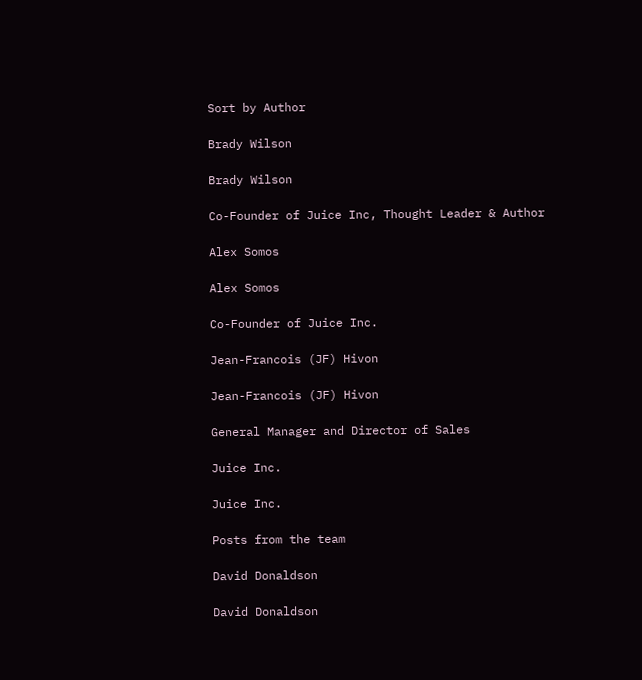Sort by Author

Brady Wilson

Brady Wilson

Co-Founder of Juice Inc, Thought Leader & Author

Alex Somos

Alex Somos

Co-Founder of Juice Inc.

Jean-Francois (JF) Hivon

Jean-Francois (JF) Hivon

General Manager and Director of Sales

Juice Inc.

Juice Inc.

Posts from the team

David Donaldson

David Donaldson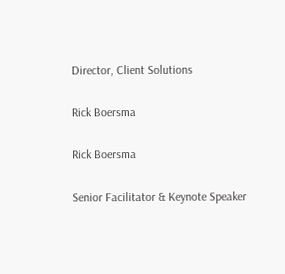Director, Client Solutions

Rick Boersma

Rick Boersma

Senior Facilitator & Keynote Speaker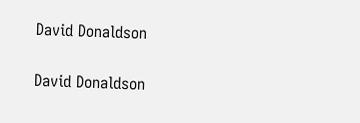David Donaldson

David Donaldson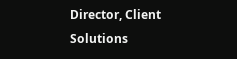Director, Client Solutions